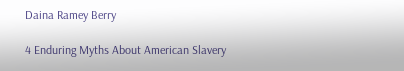Daina Ramey Berry

4 Enduring Myths About American Slavery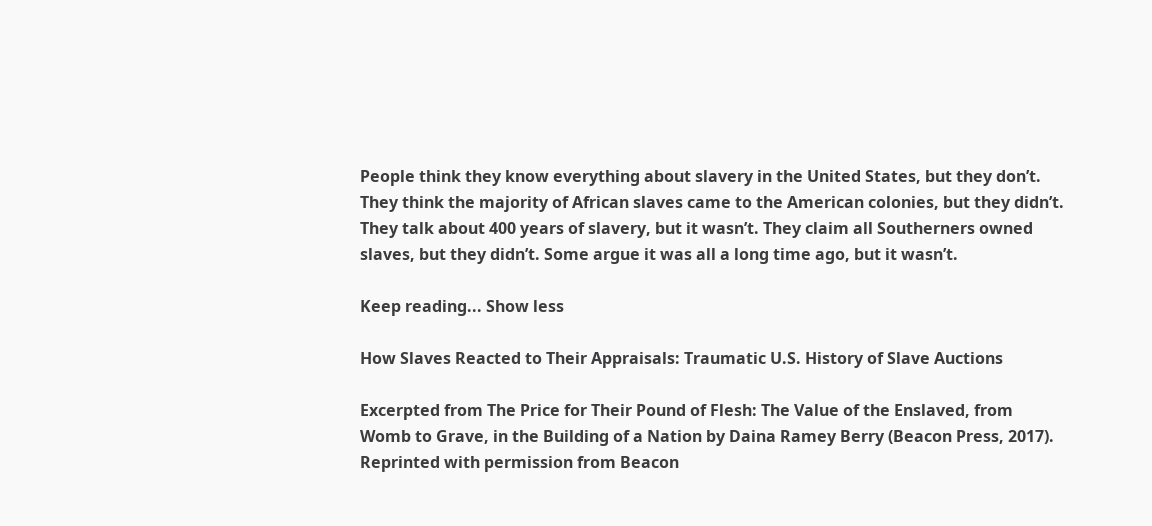People think they know everything about slavery in the United States, but they don’t. They think the majority of African slaves came to the American colonies, but they didn’t. They talk about 400 years of slavery, but it wasn’t. They claim all Southerners owned slaves, but they didn’t. Some argue it was all a long time ago, but it wasn’t.

Keep reading... Show less

How Slaves Reacted to Their Appraisals: Traumatic U.S. History of Slave Auctions

Excerpted from The Price for Their Pound of Flesh: The Value of the Enslaved, from Womb to Grave, in the Building of a Nation by Daina Ramey Berry (Beacon Press, 2017). Reprinted with permission from Beacon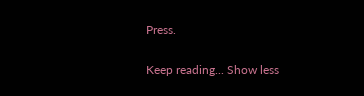Press.

Keep reading... Show less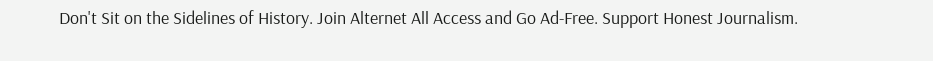Don't Sit on the Sidelines of History. Join Alternet All Access and Go Ad-Free. Support Honest Journalism.